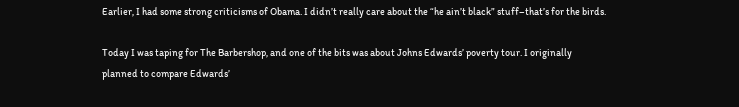Earlier, I had some strong criticisms of Obama. I didn’t really care about the “he ain’t black” stuff–that’s for the birds.

Today I was taping for The Barbershop, and one of the bits was about Johns Edwards’ poverty tour. I originally planned to compare Edwards’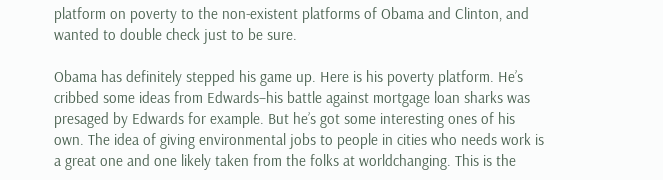platform on poverty to the non-existent platforms of Obama and Clinton, and wanted to double check just to be sure.

Obama has definitely stepped his game up. Here is his poverty platform. He’s cribbed some ideas from Edwards–his battle against mortgage loan sharks was presaged by Edwards for example. But he’s got some interesting ones of his own. The idea of giving environmental jobs to people in cities who needs work is a great one and one likely taken from the folks at worldchanging. This is the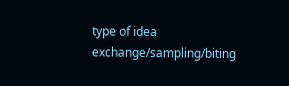type of idea exchange/sampling/biting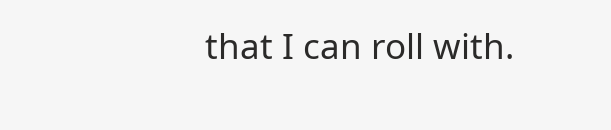that I can roll with.